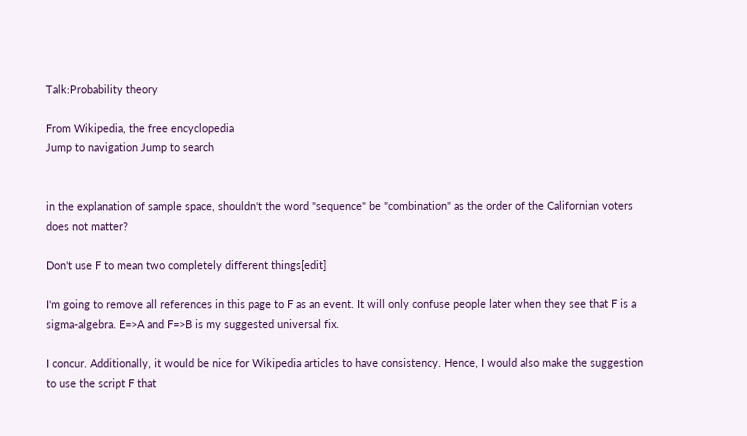Talk:Probability theory

From Wikipedia, the free encyclopedia
Jump to navigation Jump to search


in the explanation of sample space, shouldn't the word "sequence" be "combination" as the order of the Californian voters does not matter?

Don't use F to mean two completely different things[edit]

I'm going to remove all references in this page to F as an event. It will only confuse people later when they see that F is a sigma-algebra. E=>A and F=>B is my suggested universal fix.

I concur. Additionally, it would be nice for Wikipedia articles to have consistency. Hence, I would also make the suggestion to use the script F that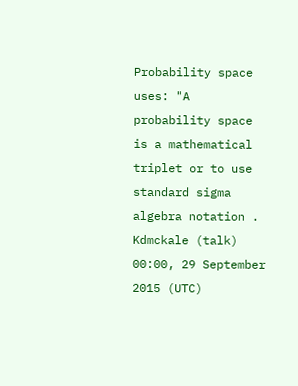Probability space uses: "A probability space is a mathematical triplet or to use standard sigma algebra notation . Kdmckale (talk) 00:00, 29 September 2015 (UTC)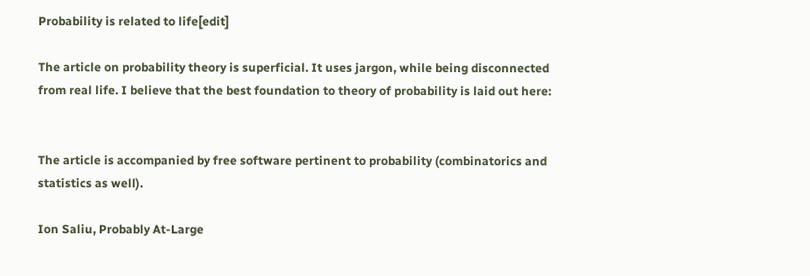Probability is related to life[edit]

The article on probability theory is superficial. It uses jargon, while being disconnected from real life. I believe that the best foundation to theory of probability is laid out here:


The article is accompanied by free software pertinent to probability (combinatorics and statistics as well).

Ion Saliu, Probably At-Large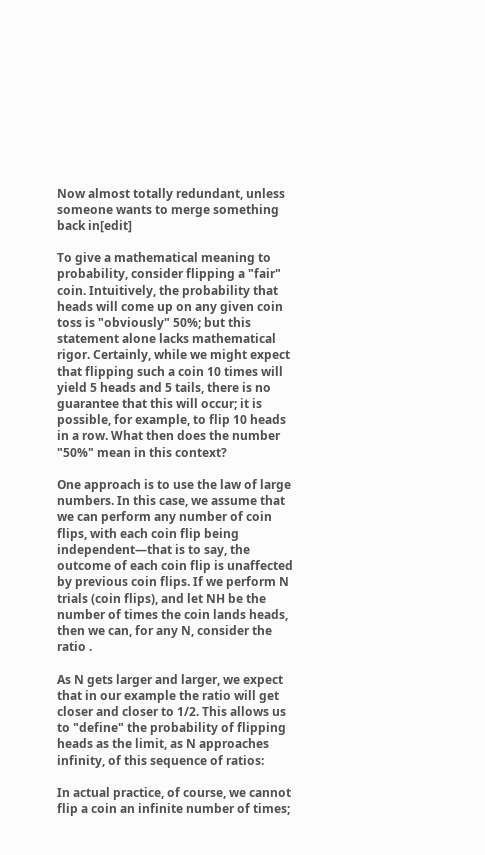Now almost totally redundant, unless someone wants to merge something back in[edit]

To give a mathematical meaning to probability, consider flipping a "fair" coin. Intuitively, the probability that heads will come up on any given coin toss is "obviously" 50%; but this statement alone lacks mathematical rigor. Certainly, while we might expect that flipping such a coin 10 times will yield 5 heads and 5 tails, there is no guarantee that this will occur; it is possible, for example, to flip 10 heads in a row. What then does the number "50%" mean in this context?

One approach is to use the law of large numbers. In this case, we assume that we can perform any number of coin flips, with each coin flip being independent—that is to say, the outcome of each coin flip is unaffected by previous coin flips. If we perform N trials (coin flips), and let NH be the number of times the coin lands heads, then we can, for any N, consider the ratio .

As N gets larger and larger, we expect that in our example the ratio will get closer and closer to 1/2. This allows us to "define" the probability of flipping heads as the limit, as N approaches infinity, of this sequence of ratios:

In actual practice, of course, we cannot flip a coin an infinite number of times;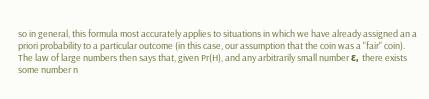so in general, this formula most accurately applies to situations in which we have already assigned an a priori probability to a particular outcome (in this case, our assumption that the coin was a "fair" coin). The law of large numbers then says that, given Pr(H), and any arbitrarily small number ε, there exists some number n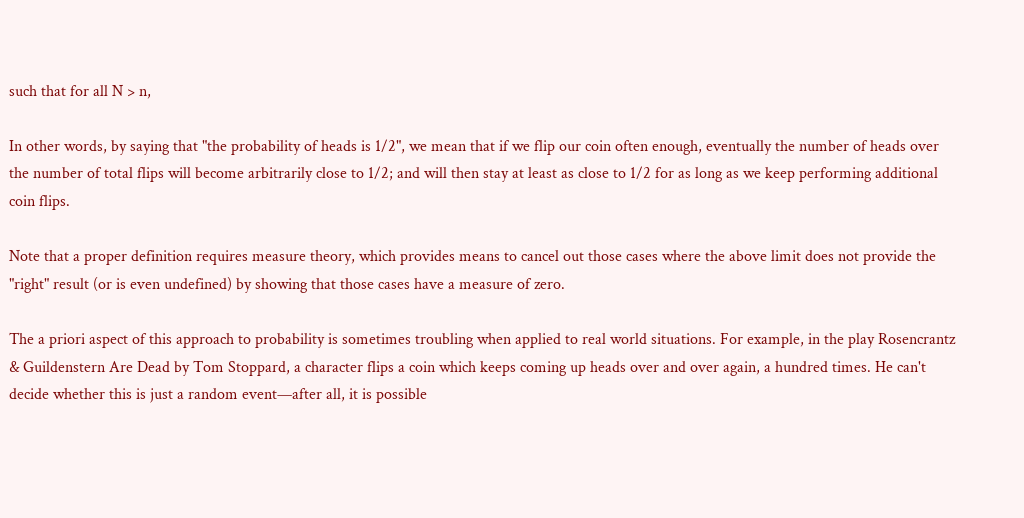such that for all N > n,

In other words, by saying that "the probability of heads is 1/2", we mean that if we flip our coin often enough, eventually the number of heads over the number of total flips will become arbitrarily close to 1/2; and will then stay at least as close to 1/2 for as long as we keep performing additional coin flips.

Note that a proper definition requires measure theory, which provides means to cancel out those cases where the above limit does not provide the "right" result (or is even undefined) by showing that those cases have a measure of zero.

The a priori aspect of this approach to probability is sometimes troubling when applied to real world situations. For example, in the play Rosencrantz & Guildenstern Are Dead by Tom Stoppard, a character flips a coin which keeps coming up heads over and over again, a hundred times. He can't decide whether this is just a random event—after all, it is possible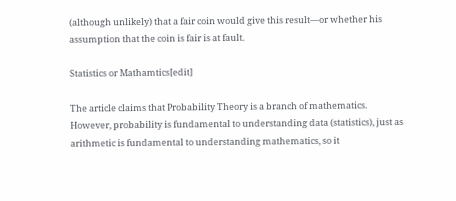(although unlikely) that a fair coin would give this result—or whether his assumption that the coin is fair is at fault.

Statistics or Mathamtics[edit]

The article claims that Probability Theory is a branch of mathematics. However, probability is fundamental to understanding data (statistics), just as arithmetic is fundamental to understanding mathematics, so it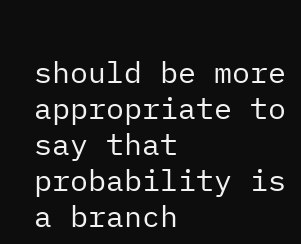should be more appropriate to say that probability is a branch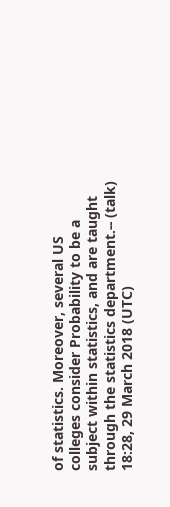of statistics. Moreover, several US colleges consider Probability to be a subject within statistics, and are taught through the statistics department.-- (talk) 18:28, 29 March 2018 (UTC)